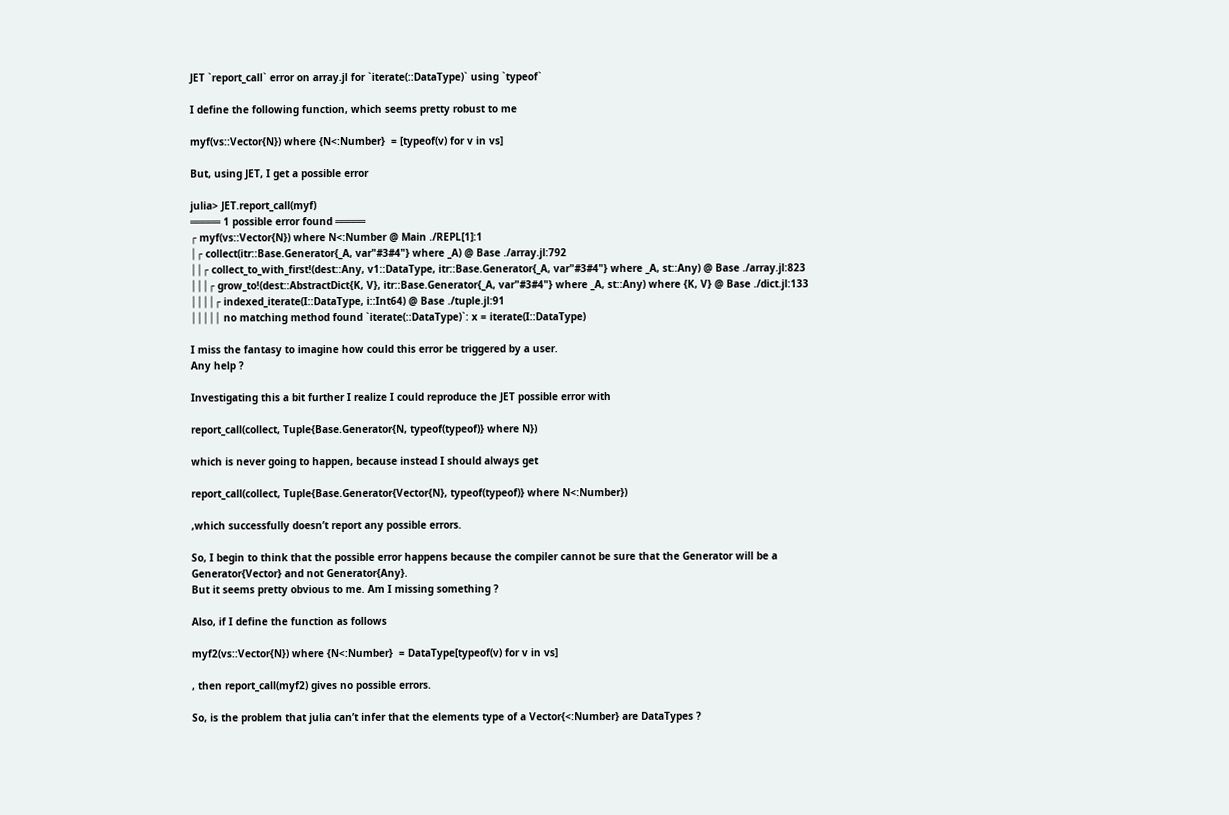JET `report_call` error on array.jl for `iterate(::DataType)` using `typeof`

I define the following function, which seems pretty robust to me

myf(vs::Vector{N}) where {N<:Number}  = [typeof(v) for v in vs]

But, using JET, I get a possible error

julia> JET.report_call(myf)
═════ 1 possible error found ═════
┌ myf(vs::Vector{N}) where N<:Number @ Main ./REPL[1]:1
│┌ collect(itr::Base.Generator{_A, var"#3#4"} where _A) @ Base ./array.jl:792
││┌ collect_to_with_first!(dest::Any, v1::DataType, itr::Base.Generator{_A, var"#3#4"} where _A, st::Any) @ Base ./array.jl:823
│││┌ grow_to!(dest::AbstractDict{K, V}, itr::Base.Generator{_A, var"#3#4"} where _A, st::Any) where {K, V} @ Base ./dict.jl:133
││││┌ indexed_iterate(I::DataType, i::Int64) @ Base ./tuple.jl:91
│││││ no matching method found `iterate(::DataType)`: x = iterate(I::DataType)

I miss the fantasy to imagine how could this error be triggered by a user.
Any help ?

Investigating this a bit further I realize I could reproduce the JET possible error with

report_call(collect, Tuple{Base.Generator{N, typeof(typeof)} where N})

which is never going to happen, because instead I should always get

report_call(collect, Tuple{Base.Generator{Vector{N}, typeof(typeof)} where N<:Number})

,which successfully doesn’t report any possible errors.

So, I begin to think that the possible error happens because the compiler cannot be sure that the Generator will be a Generator{Vector} and not Generator{Any}.
But it seems pretty obvious to me. Am I missing something ?

Also, if I define the function as follows

myf2(vs::Vector{N}) where {N<:Number}  = DataType[typeof(v) for v in vs]

, then report_call(myf2) gives no possible errors.

So, is the problem that julia can’t infer that the elements type of a Vector{<:Number} are DataTypes ?